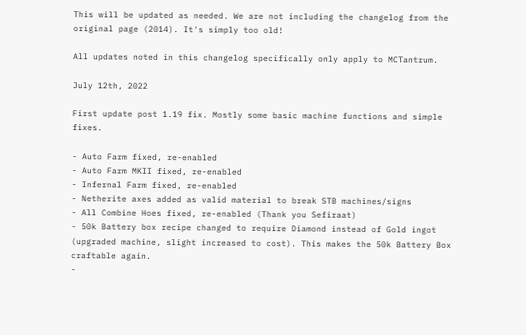This will be updated as needed. We are not including the changelog from the original page (2014). It's simply too old!

All updates noted in this changelog specifically only apply to MCTantrum.

July 12th, 2022

First update post 1.19 fix. Mostly some basic machine functions and simple fixes.

- Auto Farm fixed, re-enabled
- Auto Farm MKII fixed, re-enabled
- Infernal Farm fixed, re-enabled
- Netherite axes added as valid material to break STB machines/signs
- All Combine Hoes fixed, re-enabled (Thank you Sefiraat)
- 50k Battery box recipe changed to require Diamond instead of Gold ingot (upgraded machine, slight increased to cost). This makes the 50k Battery Box craftable again.
-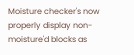Moisture checker's now properly display non-moisture'd blocks as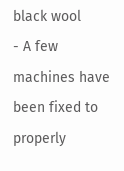black wool
- A few machines have been fixed to properly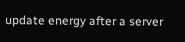update energy after a server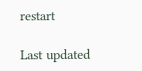restart

Last updated